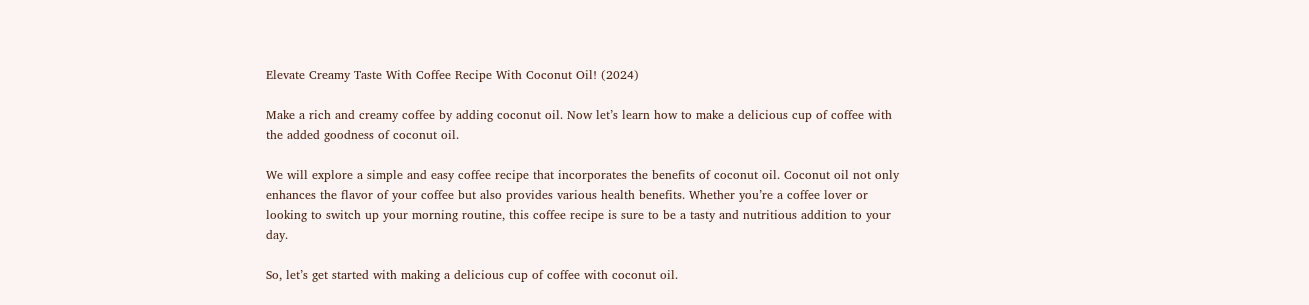Elevate Creamy Taste With Coffee Recipe With Coconut Oil! (2024)

Make a rich and creamy coffee by adding coconut oil. Now let’s learn how to make a delicious cup of coffee with the added goodness of coconut oil.

We will explore a simple and easy coffee recipe that incorporates the benefits of coconut oil. Coconut oil not only enhances the flavor of your coffee but also provides various health benefits. Whether you’re a coffee lover or looking to switch up your morning routine, this coffee recipe is sure to be a tasty and nutritious addition to your day.

So, let’s get started with making a delicious cup of coffee with coconut oil.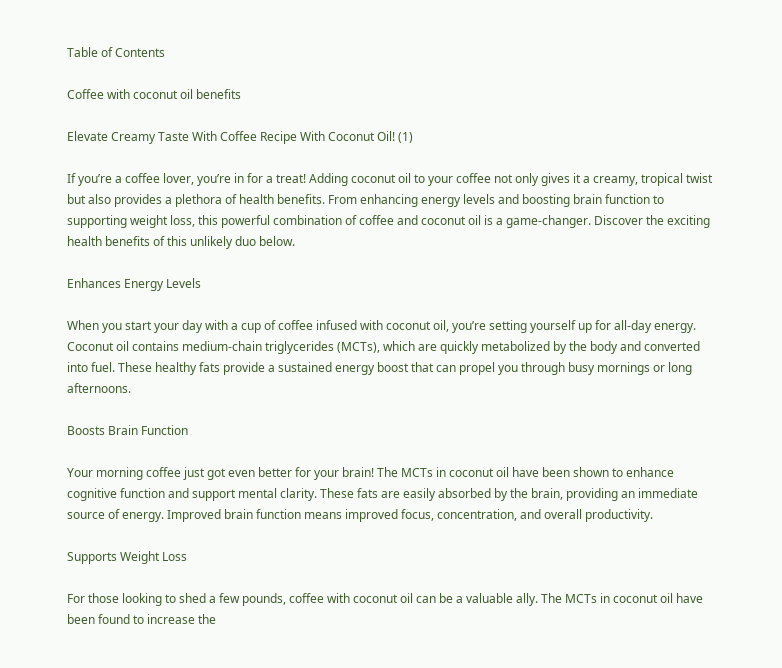Table of Contents

Coffee with coconut oil benefits

Elevate Creamy Taste With Coffee Recipe With Coconut Oil! (1)

If you’re a coffee lover, you’re in for a treat! Adding coconut oil to your coffee not only gives it a creamy, tropical twist but also provides a plethora of health benefits. From enhancing energy levels and boosting brain function to supporting weight loss, this powerful combination of coffee and coconut oil is a game-changer. Discover the exciting health benefits of this unlikely duo below.

Enhances Energy Levels

When you start your day with a cup of coffee infused with coconut oil, you’re setting yourself up for all-day energy. Coconut oil contains medium-chain triglycerides (MCTs), which are quickly metabolized by the body and converted into fuel. These healthy fats provide a sustained energy boost that can propel you through busy mornings or long afternoons.

Boosts Brain Function

Your morning coffee just got even better for your brain! The MCTs in coconut oil have been shown to enhance cognitive function and support mental clarity. These fats are easily absorbed by the brain, providing an immediate source of energy. Improved brain function means improved focus, concentration, and overall productivity.

Supports Weight Loss

For those looking to shed a few pounds, coffee with coconut oil can be a valuable ally. The MCTs in coconut oil have been found to increase the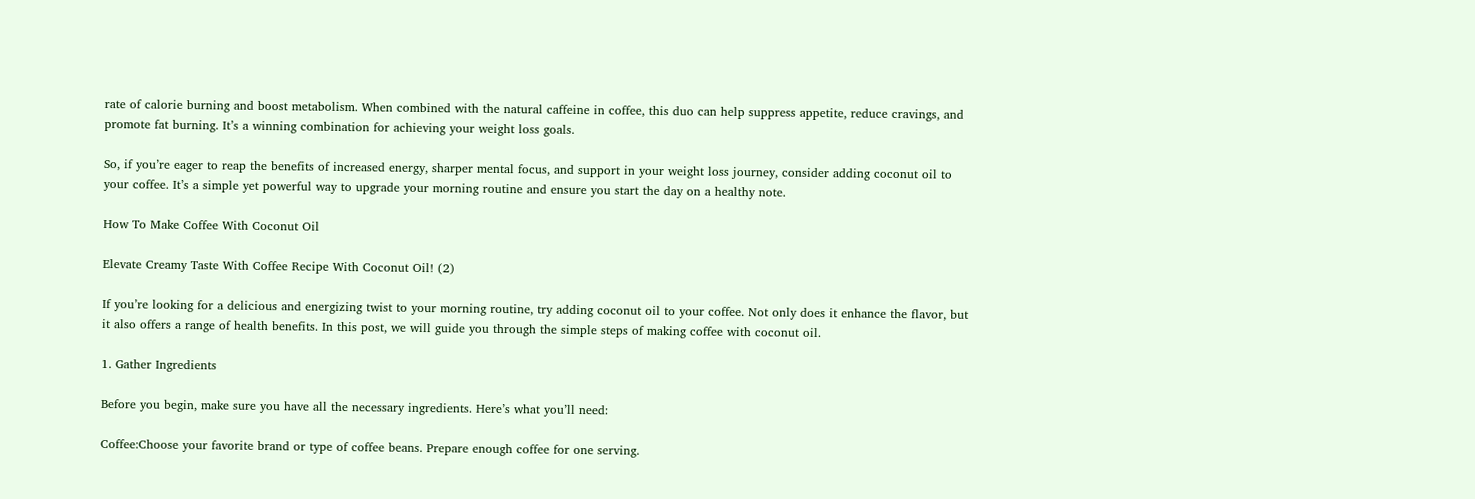rate of calorie burning and boost metabolism. When combined with the natural caffeine in coffee, this duo can help suppress appetite, reduce cravings, and promote fat burning. It’s a winning combination for achieving your weight loss goals.

So, if you’re eager to reap the benefits of increased energy, sharper mental focus, and support in your weight loss journey, consider adding coconut oil to your coffee. It’s a simple yet powerful way to upgrade your morning routine and ensure you start the day on a healthy note.

How To Make Coffee With Coconut Oil

Elevate Creamy Taste With Coffee Recipe With Coconut Oil! (2)

If you’re looking for a delicious and energizing twist to your morning routine, try adding coconut oil to your coffee. Not only does it enhance the flavor, but it also offers a range of health benefits. In this post, we will guide you through the simple steps of making coffee with coconut oil.

1. Gather Ingredients

Before you begin, make sure you have all the necessary ingredients. Here’s what you’ll need:

Coffee:Choose your favorite brand or type of coffee beans. Prepare enough coffee for one serving.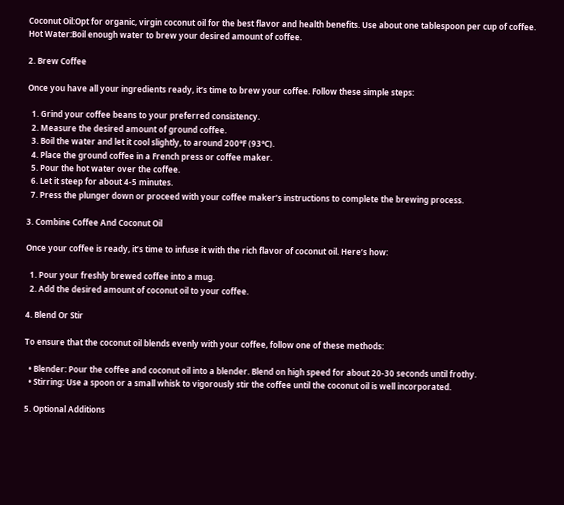Coconut Oil:Opt for organic, virgin coconut oil for the best flavor and health benefits. Use about one tablespoon per cup of coffee.
Hot Water:Boil enough water to brew your desired amount of coffee.

2. Brew Coffee

Once you have all your ingredients ready, it’s time to brew your coffee. Follow these simple steps:

  1. Grind your coffee beans to your preferred consistency.
  2. Measure the desired amount of ground coffee.
  3. Boil the water and let it cool slightly, to around 200°F (93°C).
  4. Place the ground coffee in a French press or coffee maker.
  5. Pour the hot water over the coffee.
  6. Let it steep for about 4-5 minutes.
  7. Press the plunger down or proceed with your coffee maker’s instructions to complete the brewing process.

3. Combine Coffee And Coconut Oil

Once your coffee is ready, it’s time to infuse it with the rich flavor of coconut oil. Here’s how:

  1. Pour your freshly brewed coffee into a mug.
  2. Add the desired amount of coconut oil to your coffee.

4. Blend Or Stir

To ensure that the coconut oil blends evenly with your coffee, follow one of these methods:

  • Blender: Pour the coffee and coconut oil into a blender. Blend on high speed for about 20-30 seconds until frothy.
  • Stirring: Use a spoon or a small whisk to vigorously stir the coffee until the coconut oil is well incorporated.

5. Optional Additions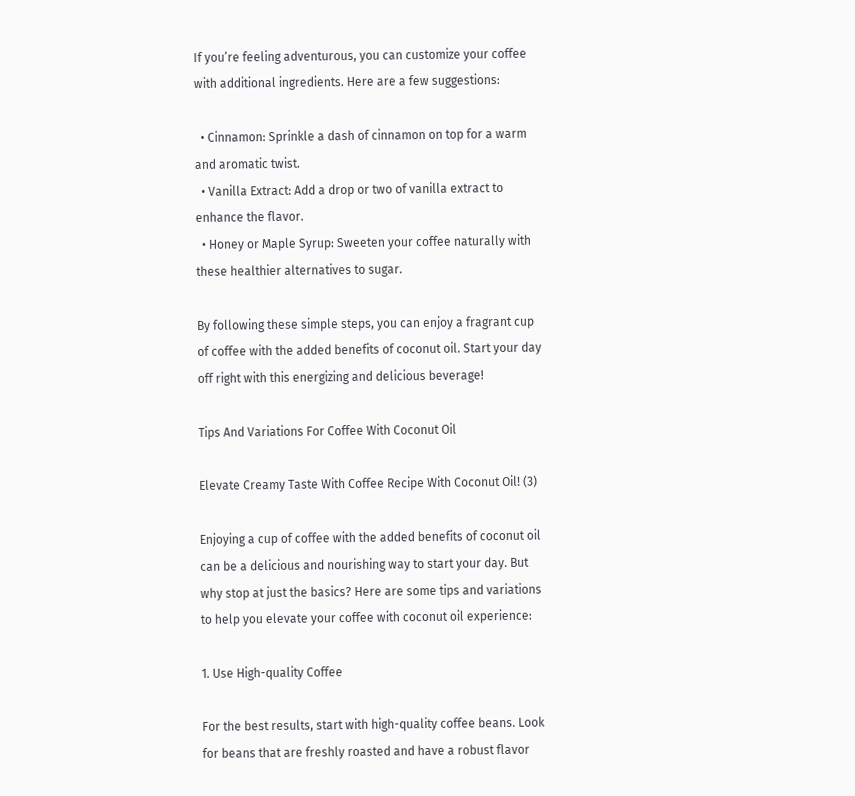If you’re feeling adventurous, you can customize your coffee with additional ingredients. Here are a few suggestions:

  • Cinnamon: Sprinkle a dash of cinnamon on top for a warm and aromatic twist.
  • Vanilla Extract: Add a drop or two of vanilla extract to enhance the flavor.
  • Honey or Maple Syrup: Sweeten your coffee naturally with these healthier alternatives to sugar.

By following these simple steps, you can enjoy a fragrant cup of coffee with the added benefits of coconut oil. Start your day off right with this energizing and delicious beverage!

Tips And Variations For Coffee With Coconut Oil

Elevate Creamy Taste With Coffee Recipe With Coconut Oil! (3)

Enjoying a cup of coffee with the added benefits of coconut oil can be a delicious and nourishing way to start your day. But why stop at just the basics? Here are some tips and variations to help you elevate your coffee with coconut oil experience:

1. Use High-quality Coffee

For the best results, start with high-quality coffee beans. Look for beans that are freshly roasted and have a robust flavor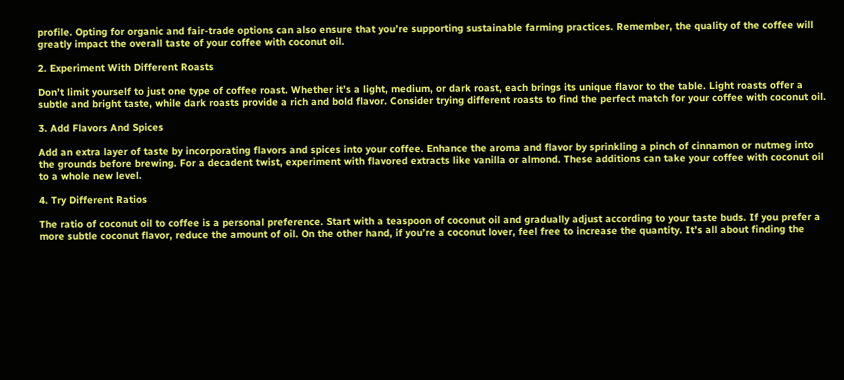profile. Opting for organic and fair-trade options can also ensure that you’re supporting sustainable farming practices. Remember, the quality of the coffee will greatly impact the overall taste of your coffee with coconut oil.

2. Experiment With Different Roasts

Don’t limit yourself to just one type of coffee roast. Whether it’s a light, medium, or dark roast, each brings its unique flavor to the table. Light roasts offer a subtle and bright taste, while dark roasts provide a rich and bold flavor. Consider trying different roasts to find the perfect match for your coffee with coconut oil.

3. Add Flavors And Spices

Add an extra layer of taste by incorporating flavors and spices into your coffee. Enhance the aroma and flavor by sprinkling a pinch of cinnamon or nutmeg into the grounds before brewing. For a decadent twist, experiment with flavored extracts like vanilla or almond. These additions can take your coffee with coconut oil to a whole new level.

4. Try Different Ratios

The ratio of coconut oil to coffee is a personal preference. Start with a teaspoon of coconut oil and gradually adjust according to your taste buds. If you prefer a more subtle coconut flavor, reduce the amount of oil. On the other hand, if you’re a coconut lover, feel free to increase the quantity. It’s all about finding the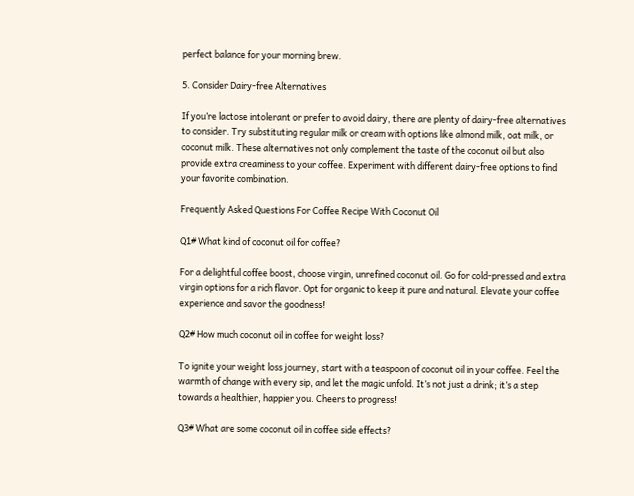perfect balance for your morning brew.

5. Consider Dairy-free Alternatives

If you’re lactose intolerant or prefer to avoid dairy, there are plenty of dairy-free alternatives to consider. Try substituting regular milk or cream with options like almond milk, oat milk, or coconut milk. These alternatives not only complement the taste of the coconut oil but also provide extra creaminess to your coffee. Experiment with different dairy-free options to find your favorite combination.

Frequently Asked Questions For Coffee Recipe With Coconut Oil

Q1# What kind of coconut oil for coffee?

For a delightful coffee boost, choose virgin, unrefined coconut oil. Go for cold-pressed and extra virgin options for a rich flavor. Opt for organic to keep it pure and natural. Elevate your coffee experience and savor the goodness!

Q2# How much coconut oil in coffee for weight loss?

To ignite your weight loss journey, start with a teaspoon of coconut oil in your coffee. Feel the warmth of change with every sip, and let the magic unfold. It’s not just a drink; it’s a step towards a healthier, happier you. Cheers to progress!

Q3# What are some coconut oil in coffee side effects?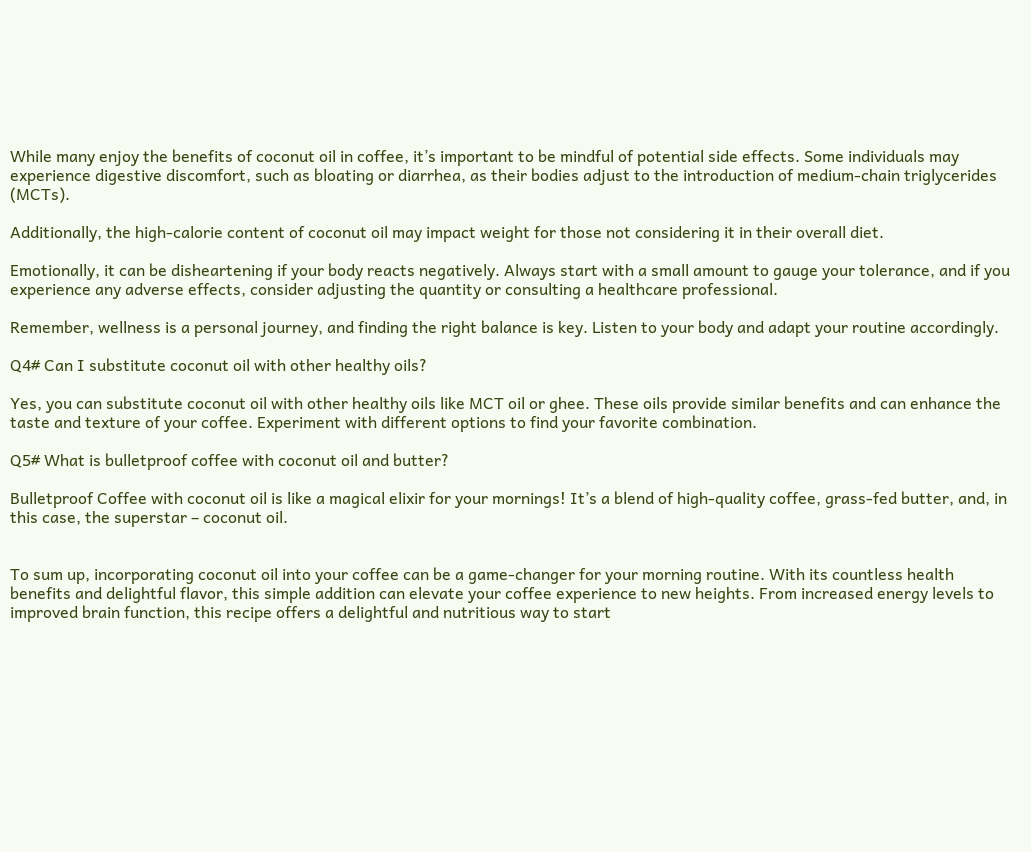While many enjoy the benefits of coconut oil in coffee, it’s important to be mindful of potential side effects. Some individuals may experience digestive discomfort, such as bloating or diarrhea, as their bodies adjust to the introduction of medium-chain triglycerides (MCTs).

Additionally, the high-calorie content of coconut oil may impact weight for those not considering it in their overall diet.

Emotionally, it can be disheartening if your body reacts negatively. Always start with a small amount to gauge your tolerance, and if you experience any adverse effects, consider adjusting the quantity or consulting a healthcare professional.

Remember, wellness is a personal journey, and finding the right balance is key. Listen to your body and adapt your routine accordingly.

Q4# Can I substitute coconut oil with other healthy oils?

Yes, you can substitute coconut oil with other healthy oils like MCT oil or ghee. These oils provide similar benefits and can enhance the taste and texture of your coffee. Experiment with different options to find your favorite combination.

Q5# What is bulletproof coffee with coconut oil and butter?

Bulletproof Coffee with coconut oil is like a magical elixir for your mornings! It’s a blend of high-quality coffee, grass-fed butter, and, in this case, the superstar – coconut oil.


To sum up, incorporating coconut oil into your coffee can be a game-changer for your morning routine. With its countless health benefits and delightful flavor, this simple addition can elevate your coffee experience to new heights. From increased energy levels to improved brain function, this recipe offers a delightful and nutritious way to start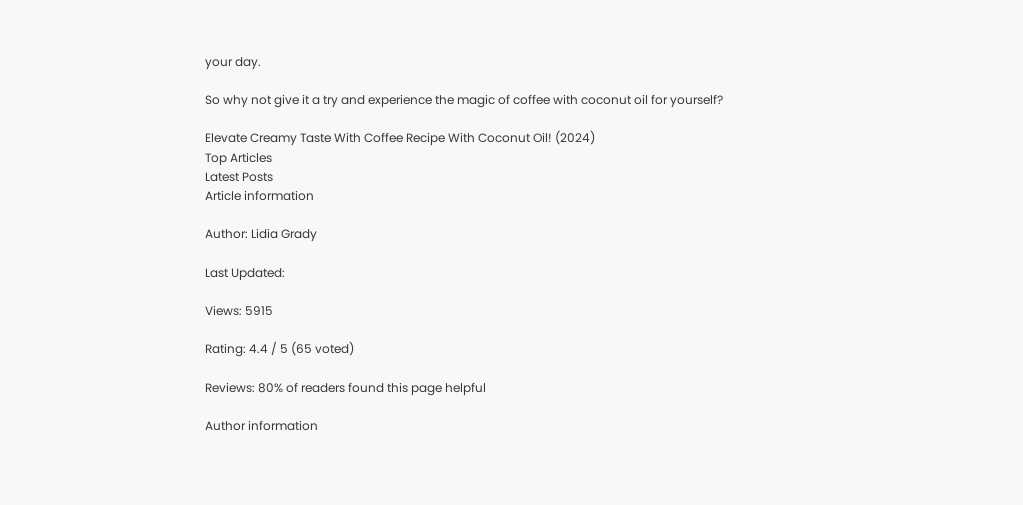your day.

So why not give it a try and experience the magic of coffee with coconut oil for yourself?

Elevate Creamy Taste With Coffee Recipe With Coconut Oil! (2024)
Top Articles
Latest Posts
Article information

Author: Lidia Grady

Last Updated:

Views: 5915

Rating: 4.4 / 5 (65 voted)

Reviews: 80% of readers found this page helpful

Author information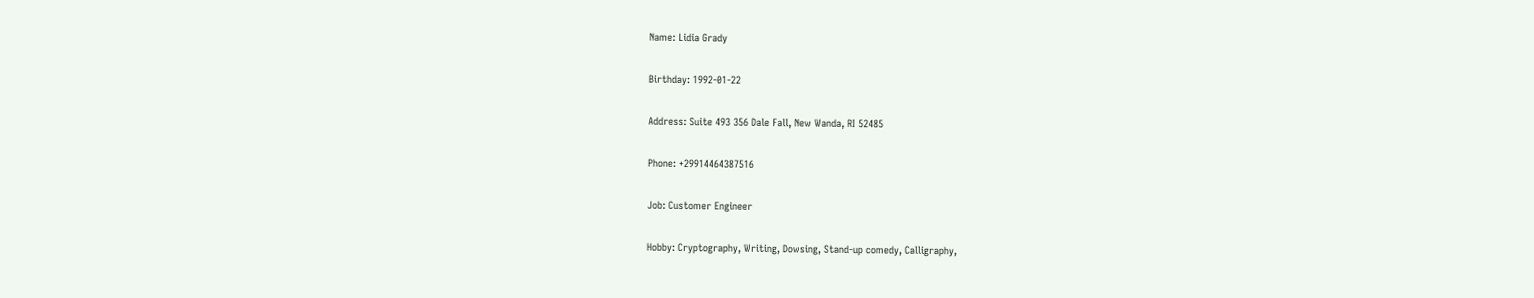Name: Lidia Grady

Birthday: 1992-01-22

Address: Suite 493 356 Dale Fall, New Wanda, RI 52485

Phone: +29914464387516

Job: Customer Engineer

Hobby: Cryptography, Writing, Dowsing, Stand-up comedy, Calligraphy,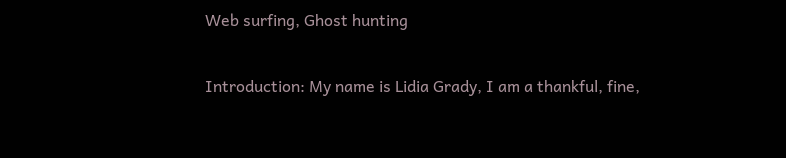Web surfing, Ghost hunting

Introduction: My name is Lidia Grady, I am a thankful, fine,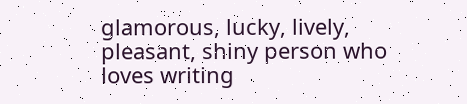glamorous, lucky, lively, pleasant, shiny person who loves writing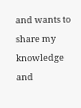and wants to share my knowledge and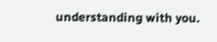understanding with you.